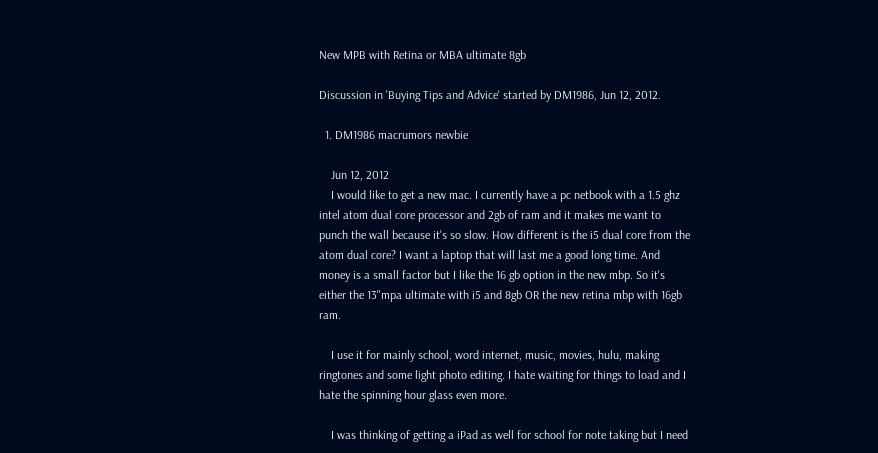New MPB with Retina or MBA ultimate 8gb

Discussion in 'Buying Tips and Advice' started by DM1986, Jun 12, 2012.

  1. DM1986 macrumors newbie

    Jun 12, 2012
    I would like to get a new mac. I currently have a pc netbook with a 1.5 ghz intel atom dual core processor and 2gb of ram and it makes me want to punch the wall because it's so slow. How different is the i5 dual core from the atom dual core? I want a laptop that will last me a good long time. And money is a small factor but I like the 16 gb option in the new mbp. So it's either the 13"mpa ultimate with i5 and 8gb OR the new retina mbp with 16gb ram.

    I use it for mainly school, word internet, music, movies, hulu, making ringtones and some light photo editing. I hate waiting for things to load and I hate the spinning hour glass even more.

    I was thinking of getting a iPad as well for school for note taking but I need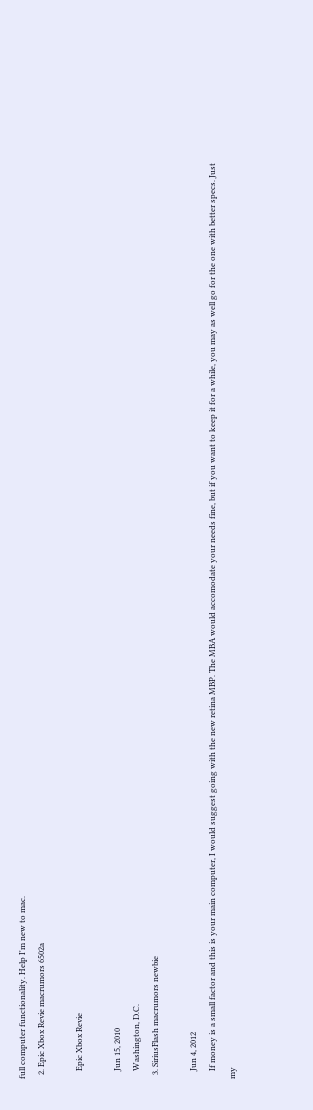full computer functionality. Help I'm new to mac.
  2. Epic Xbox Revie macrumors 6502a

    Epic Xbox Revie

    Jun 15, 2010
    Washington, D.C.
  3. SiriusFlash macrumors newbie

    Jun 4, 2012
    If money is a small factor and this is your main computer, I would suggest going with the new retina MBP. The MBA would accomodate your needs fine, but if you want to keep it for a while, you may as well go for the one with better specs. Just my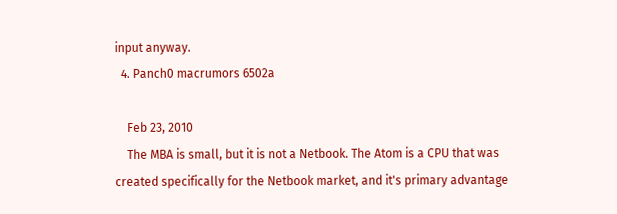input anyway.
  4. Panch0 macrumors 6502a

    Feb 23, 2010
    The MBA is small, but it is not a Netbook. The Atom is a CPU that was created specifically for the Netbook market, and it's primary advantage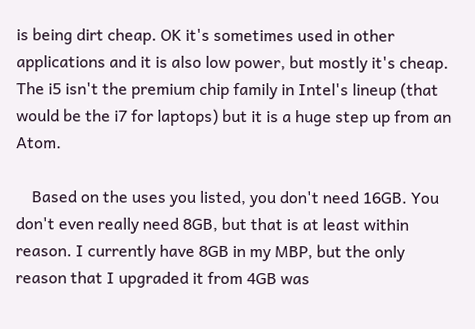is being dirt cheap. OK it's sometimes used in other applications and it is also low power, but mostly it's cheap. The i5 isn't the premium chip family in Intel's lineup (that would be the i7 for laptops) but it is a huge step up from an Atom.

    Based on the uses you listed, you don't need 16GB. You don't even really need 8GB, but that is at least within reason. I currently have 8GB in my MBP, but the only reason that I upgraded it from 4GB was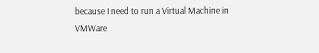because I need to run a Virtual Machine in VMWare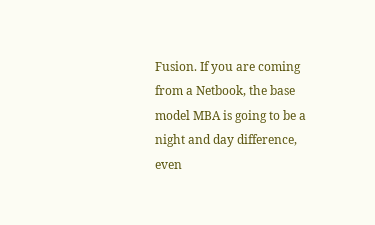Fusion. If you are coming from a Netbook, the base model MBA is going to be a night and day difference, even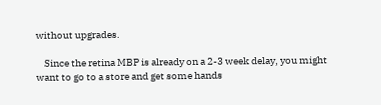without upgrades.

    Since the retina MBP is already on a 2-3 week delay, you might want to go to a store and get some hands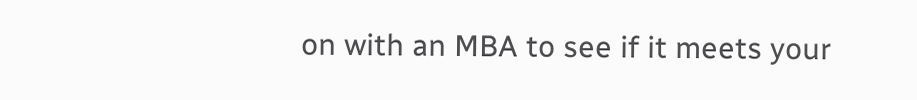on with an MBA to see if it meets your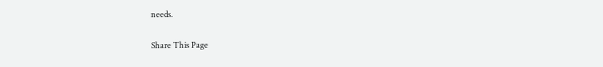needs.

Share This Page